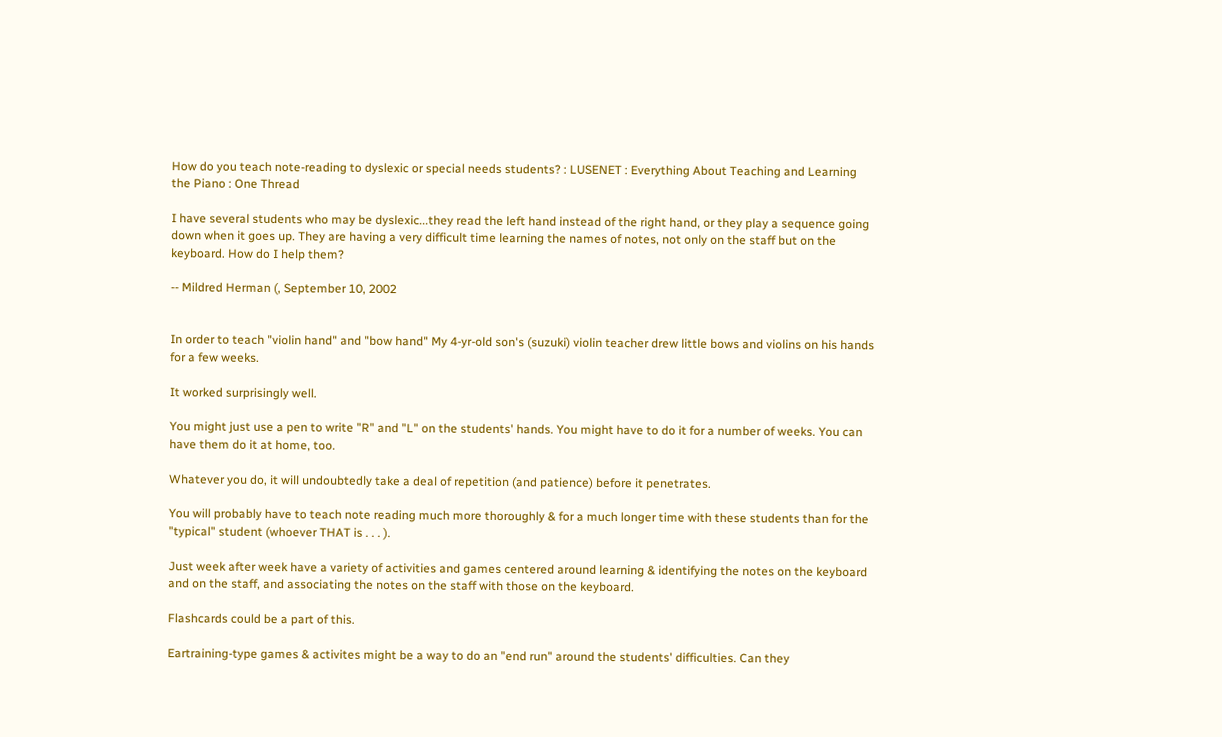How do you teach note-reading to dyslexic or special needs students? : LUSENET : Everything About Teaching and Learning the Piano : One Thread

I have several students who may be dyslexic...they read the left hand instead of the right hand, or they play a sequence going down when it goes up. They are having a very difficult time learning the names of notes, not only on the staff but on the keyboard. How do I help them?

-- Mildred Herman (, September 10, 2002


In order to teach "violin hand" and "bow hand" My 4-yr-old son's (suzuki) violin teacher drew little bows and violins on his hands for a few weeks.

It worked surprisingly well.

You might just use a pen to write "R" and "L" on the students' hands. You might have to do it for a number of weeks. You can have them do it at home, too.

Whatever you do, it will undoubtedly take a deal of repetition (and patience) before it penetrates.

You will probably have to teach note reading much more thoroughly & for a much longer time with these students than for the "typical" student (whoever THAT is . . . ).

Just week after week have a variety of activities and games centered around learning & identifying the notes on the keyboard and on the staff, and associating the notes on the staff with those on the keyboard.

Flashcards could be a part of this.

Eartraining-type games & activites might be a way to do an "end run" around the students' difficulties. Can they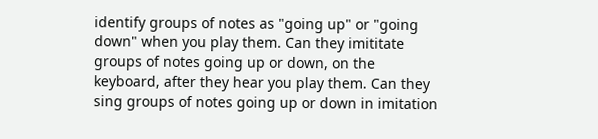identify groups of notes as "going up" or "going down" when you play them. Can they imititate groups of notes going up or down, on the keyboard, after they hear you play them. Can they sing groups of notes going up or down in imitation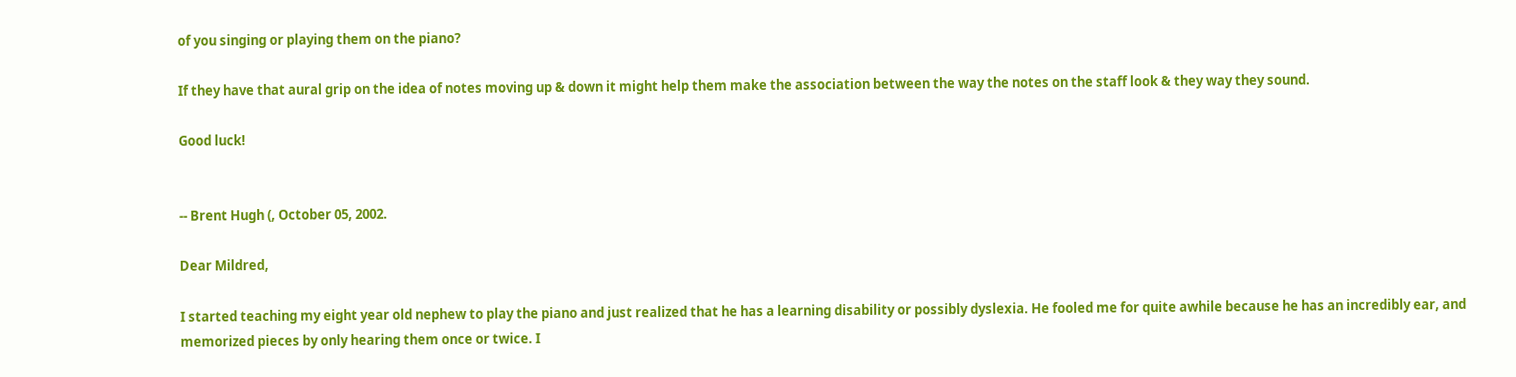of you singing or playing them on the piano?

If they have that aural grip on the idea of notes moving up & down it might help them make the association between the way the notes on the staff look & they way they sound.

Good luck!


-- Brent Hugh (, October 05, 2002.

Dear Mildred,

I started teaching my eight year old nephew to play the piano and just realized that he has a learning disability or possibly dyslexia. He fooled me for quite awhile because he has an incredibly ear, and memorized pieces by only hearing them once or twice. I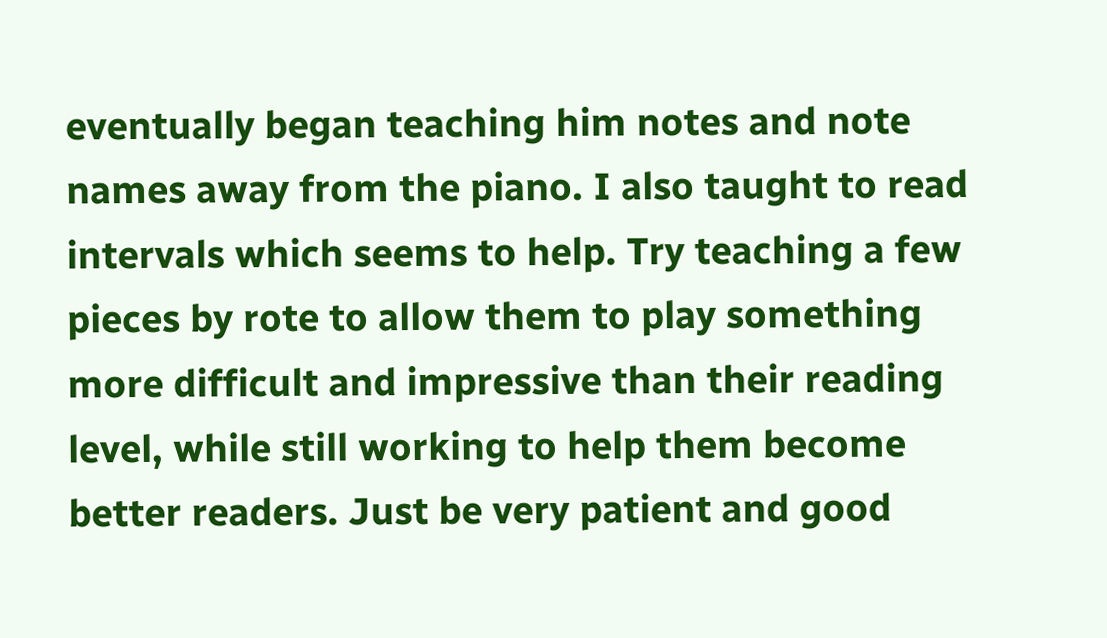eventually began teaching him notes and note names away from the piano. I also taught to read intervals which seems to help. Try teaching a few pieces by rote to allow them to play something more difficult and impressive than their reading level, while still working to help them become better readers. Just be very patient and good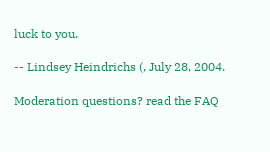luck to you.

-- Lindsey Heindrichs (, July 28, 2004.

Moderation questions? read the FAQ